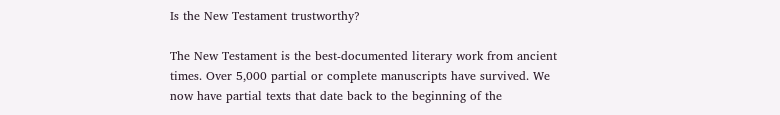Is the New Testament trustworthy?

The New Testament is the best-documented literary work from ancient times. Over 5,000 partial or complete manuscripts have survived. We now have partial texts that date back to the beginning of the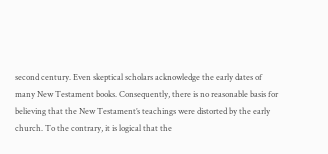second century. Even skeptical scholars acknowledge the early dates of many New Testament books. Consequently, there is no reasonable basis for believing that the New Testament’s teachings were distorted by the early church. To the contrary, it is logical that the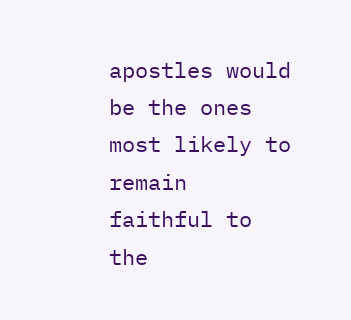apostles would be the ones most likely to remain faithful to the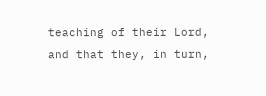teaching of their Lord, and that they, in turn,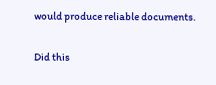would produce reliable documents.

Did this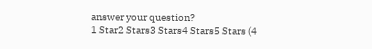answer your question?
1 Star2 Stars3 Stars4 Stars5 Stars (4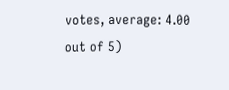votes, average: 4.00 out of 5)